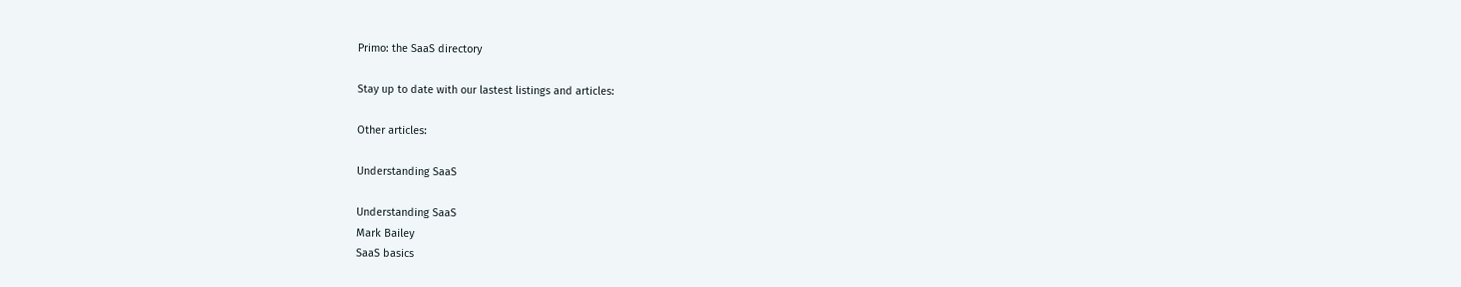Primo: the SaaS directory

Stay up to date with our lastest listings and articles:

Other articles:

Understanding SaaS

Understanding SaaS
Mark Bailey
SaaS basics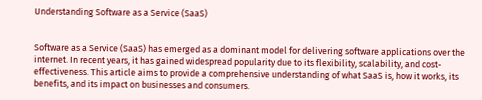Understanding Software as a Service (SaaS)


Software as a Service (SaaS) has emerged as a dominant model for delivering software applications over the internet. In recent years, it has gained widespread popularity due to its flexibility, scalability, and cost-effectiveness. This article aims to provide a comprehensive understanding of what SaaS is, how it works, its benefits, and its impact on businesses and consumers.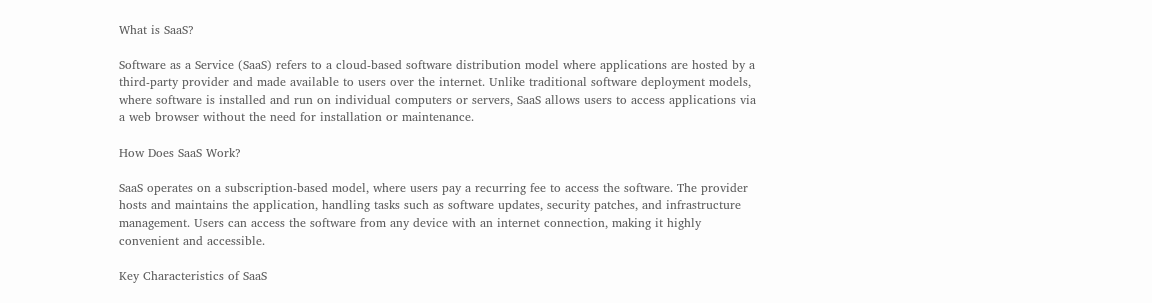What is SaaS?

Software as a Service (SaaS) refers to a cloud-based software distribution model where applications are hosted by a third-party provider and made available to users over the internet. Unlike traditional software deployment models, where software is installed and run on individual computers or servers, SaaS allows users to access applications via a web browser without the need for installation or maintenance.

How Does SaaS Work?

SaaS operates on a subscription-based model, where users pay a recurring fee to access the software. The provider hosts and maintains the application, handling tasks such as software updates, security patches, and infrastructure management. Users can access the software from any device with an internet connection, making it highly convenient and accessible.

Key Characteristics of SaaS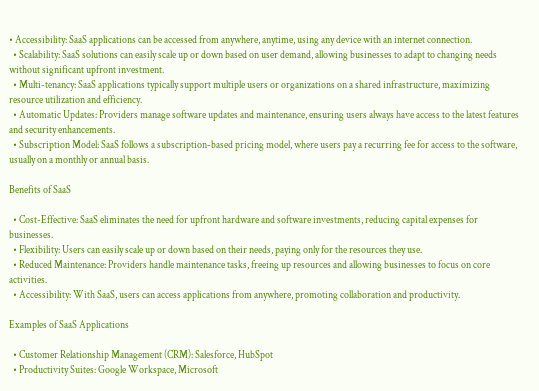• Accessibility: SaaS applications can be accessed from anywhere, anytime, using any device with an internet connection.
  • Scalability: SaaS solutions can easily scale up or down based on user demand, allowing businesses to adapt to changing needs without significant upfront investment.
  • Multi-tenancy: SaaS applications typically support multiple users or organizations on a shared infrastructure, maximizing resource utilization and efficiency.
  • Automatic Updates: Providers manage software updates and maintenance, ensuring users always have access to the latest features and security enhancements.
  • Subscription Model: SaaS follows a subscription-based pricing model, where users pay a recurring fee for access to the software, usually on a monthly or annual basis.

Benefits of SaaS

  • Cost-Effective: SaaS eliminates the need for upfront hardware and software investments, reducing capital expenses for businesses.
  • Flexibility: Users can easily scale up or down based on their needs, paying only for the resources they use.
  • Reduced Maintenance: Providers handle maintenance tasks, freeing up resources and allowing businesses to focus on core activities.
  • Accessibility: With SaaS, users can access applications from anywhere, promoting collaboration and productivity.

Examples of SaaS Applications

  • Customer Relationship Management (CRM): Salesforce, HubSpot
  • Productivity Suites: Google Workspace, Microsoft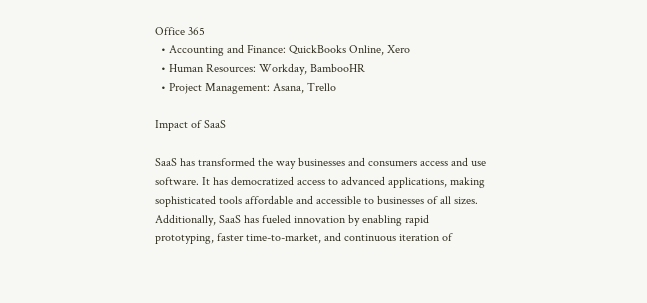Office 365
  • Accounting and Finance: QuickBooks Online, Xero
  • Human Resources: Workday, BambooHR
  • Project Management: Asana, Trello

Impact of SaaS

SaaS has transformed the way businesses and consumers access and use software. It has democratized access to advanced applications, making sophisticated tools affordable and accessible to businesses of all sizes. Additionally, SaaS has fueled innovation by enabling rapid prototyping, faster time-to-market, and continuous iteration of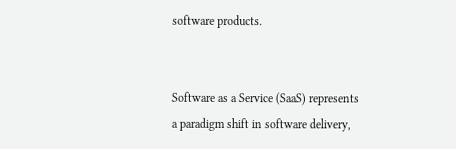software products.


Software as a Service (SaaS) represents a paradigm shift in software delivery,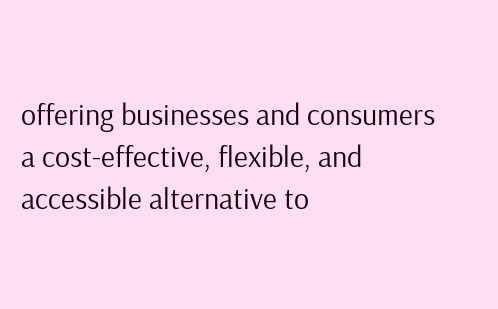offering businesses and consumers a cost-effective, flexible, and accessible alternative to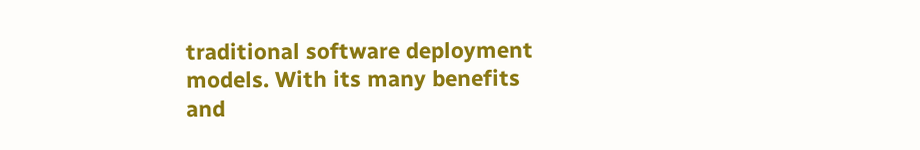traditional software deployment models. With its many benefits and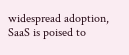widespread adoption, SaaS is poised to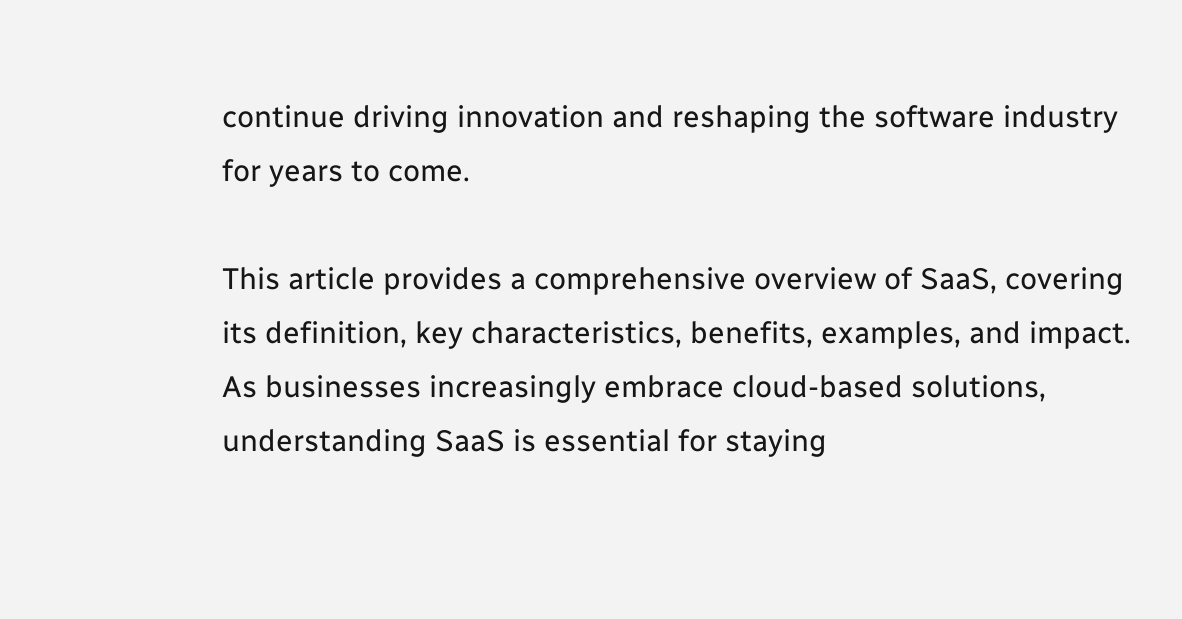continue driving innovation and reshaping the software industry for years to come.

This article provides a comprehensive overview of SaaS, covering its definition, key characteristics, benefits, examples, and impact. As businesses increasingly embrace cloud-based solutions, understanding SaaS is essential for staying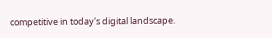competitive in today's digital landscape.